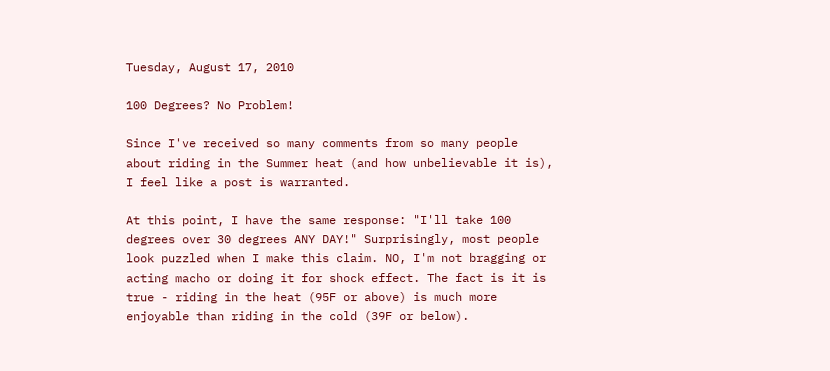Tuesday, August 17, 2010

100 Degrees? No Problem!

Since I've received so many comments from so many people about riding in the Summer heat (and how unbelievable it is), I feel like a post is warranted.

At this point, I have the same response: "I'll take 100 degrees over 30 degrees ANY DAY!" Surprisingly, most people look puzzled when I make this claim. NO, I'm not bragging or acting macho or doing it for shock effect. The fact is it is true - riding in the heat (95F or above) is much more enjoyable than riding in the cold (39F or below).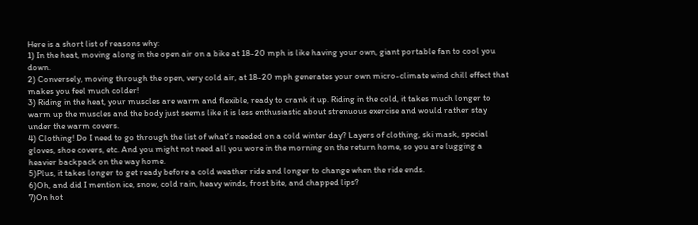Here is a short list of reasons why:
1) In the heat, moving along in the open air on a bike at 18-20 mph is like having your own, giant portable fan to cool you down.
2) Conversely, moving through the open, very cold air, at 18-20 mph generates your own micro-climate wind chill effect that makes you feel much colder!
3) Riding in the heat, your muscles are warm and flexible, ready to crank it up. Riding in the cold, it takes much longer to warm up the muscles and the body just seems like it is less enthusiastic about strenuous exercise and would rather stay under the warm covers.
4) Clothing! Do I need to go through the list of what's needed on a cold winter day? Layers of clothing, ski mask, special gloves, shoe covers, etc. And you might not need all you wore in the morning on the return home, so you are lugging a heavier backpack on the way home.
5)Plus, it takes longer to get ready before a cold weather ride and longer to change when the ride ends.
6)Oh, and did I mention ice, snow, cold rain, heavy winds, frost bite, and chapped lips?
7)On hot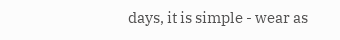days, it is simple - wear as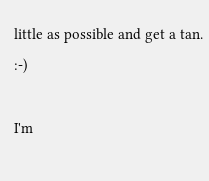little as possible and get a tan. :-)

I'm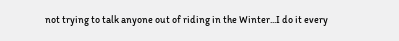not trying to talk anyone out of riding in the Winter...I do it every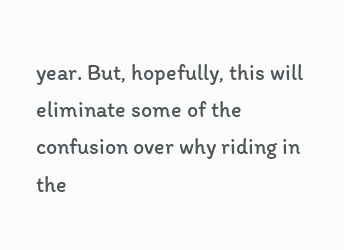year. But, hopefully, this will eliminate some of the confusion over why riding in the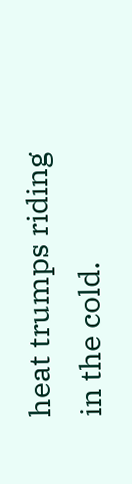heat trumps riding in the cold.